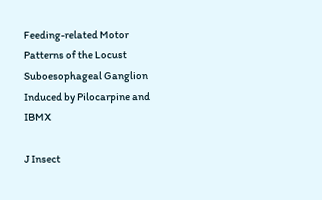Feeding-related Motor Patterns of the Locust Suboesophageal Ganglion Induced by Pilocarpine and IBMX

J Insect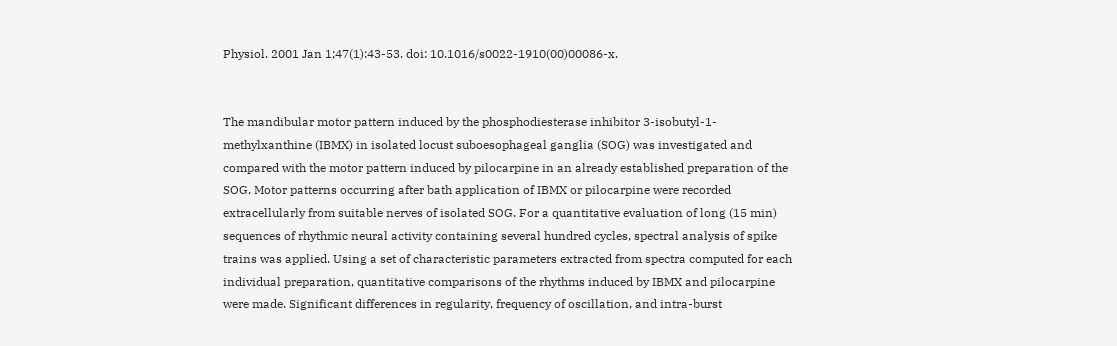Physiol. 2001 Jan 1;47(1):43-53. doi: 10.1016/s0022-1910(00)00086-x.


The mandibular motor pattern induced by the phosphodiesterase inhibitor 3-isobutyl-1-methylxanthine (IBMX) in isolated locust suboesophageal ganglia (SOG) was investigated and compared with the motor pattern induced by pilocarpine in an already established preparation of the SOG. Motor patterns occurring after bath application of IBMX or pilocarpine were recorded extracellularly from suitable nerves of isolated SOG. For a quantitative evaluation of long (15 min) sequences of rhythmic neural activity containing several hundred cycles, spectral analysis of spike trains was applied. Using a set of characteristic parameters extracted from spectra computed for each individual preparation, quantitative comparisons of the rhythms induced by IBMX and pilocarpine were made. Significant differences in regularity, frequency of oscillation, and intra-burst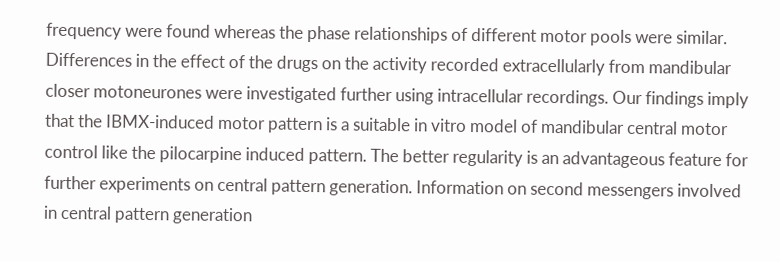frequency were found whereas the phase relationships of different motor pools were similar. Differences in the effect of the drugs on the activity recorded extracellularly from mandibular closer motoneurones were investigated further using intracellular recordings. Our findings imply that the IBMX-induced motor pattern is a suitable in vitro model of mandibular central motor control like the pilocarpine induced pattern. The better regularity is an advantageous feature for further experiments on central pattern generation. Information on second messengers involved in central pattern generation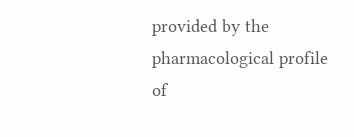provided by the pharmacological profile of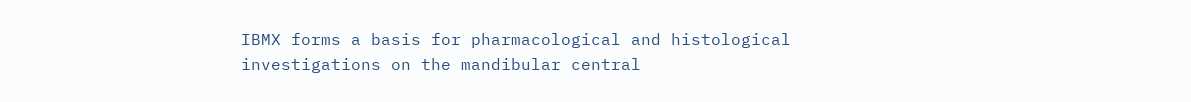IBMX forms a basis for pharmacological and histological investigations on the mandibular central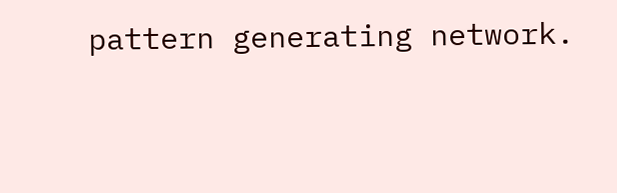pattern generating network.